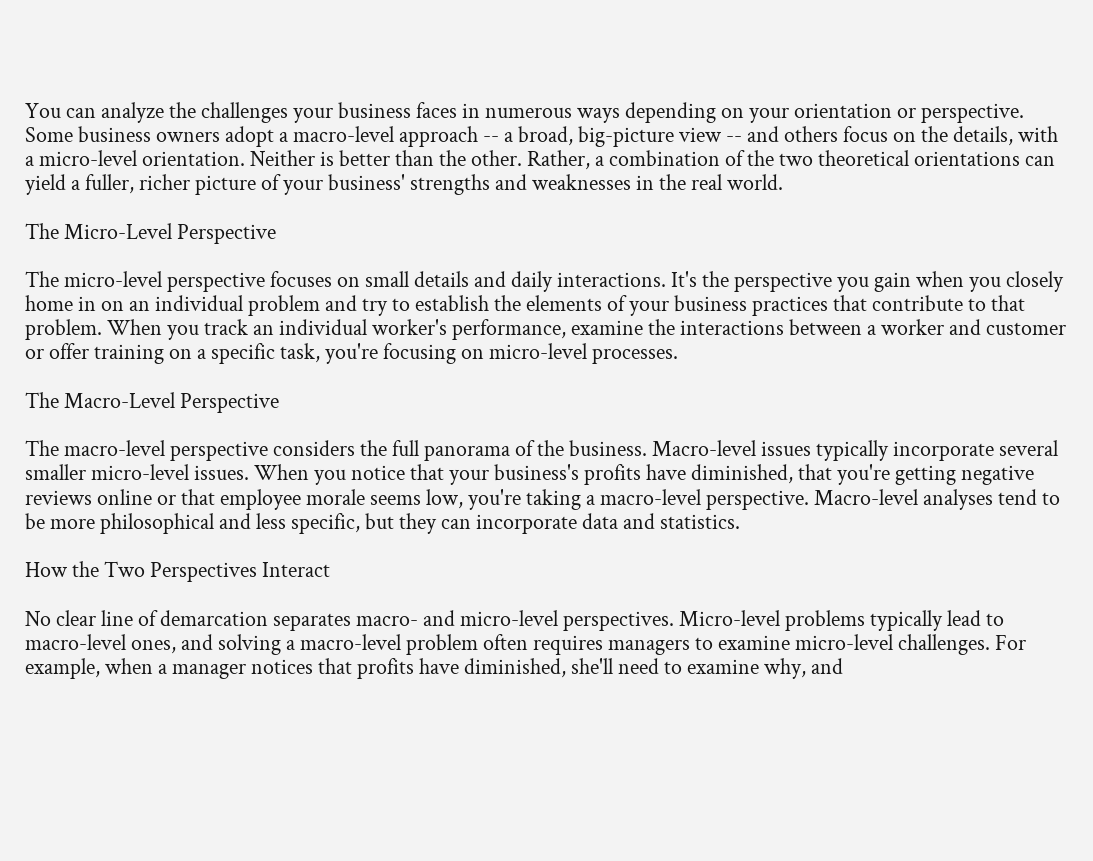You can analyze the challenges your business faces in numerous ways depending on your orientation or perspective. Some business owners adopt a macro-level approach -- a broad, big-picture view -- and others focus on the details, with a micro-level orientation. Neither is better than the other. Rather, a combination of the two theoretical orientations can yield a fuller, richer picture of your business' strengths and weaknesses in the real world.

The Micro-Level Perspective

The micro-level perspective focuses on small details and daily interactions. It's the perspective you gain when you closely home in on an individual problem and try to establish the elements of your business practices that contribute to that problem. When you track an individual worker's performance, examine the interactions between a worker and customer or offer training on a specific task, you're focusing on micro-level processes.

The Macro-Level Perspective

The macro-level perspective considers the full panorama of the business. Macro-level issues typically incorporate several smaller micro-level issues. When you notice that your business's profits have diminished, that you're getting negative reviews online or that employee morale seems low, you're taking a macro-level perspective. Macro-level analyses tend to be more philosophical and less specific, but they can incorporate data and statistics.

How the Two Perspectives Interact

No clear line of demarcation separates macro- and micro-level perspectives. Micro-level problems typically lead to macro-level ones, and solving a macro-level problem often requires managers to examine micro-level challenges. For example, when a manager notices that profits have diminished, she'll need to examine why, and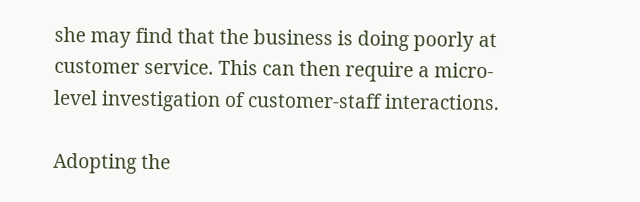she may find that the business is doing poorly at customer service. This can then require a micro-level investigation of customer-staff interactions.

Adopting the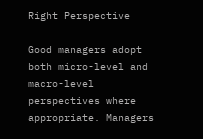Right Perspective

Good managers adopt both micro-level and macro-level perspectives where appropriate. Managers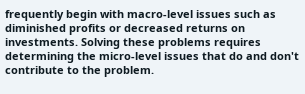frequently begin with macro-level issues such as diminished profits or decreased returns on investments. Solving these problems requires determining the micro-level issues that do and don't contribute to the problem.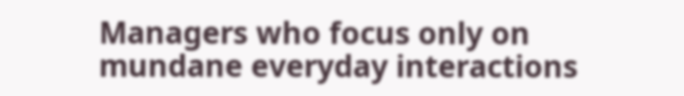Managers who focus only on mundane everyday interactions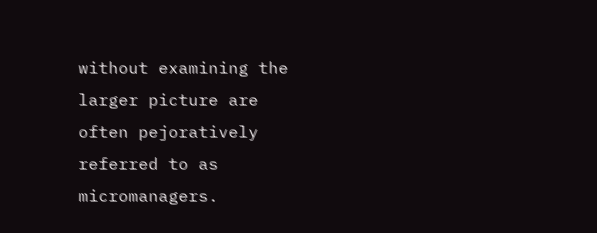without examining the larger picture are often pejoratively referred to as micromanagers.